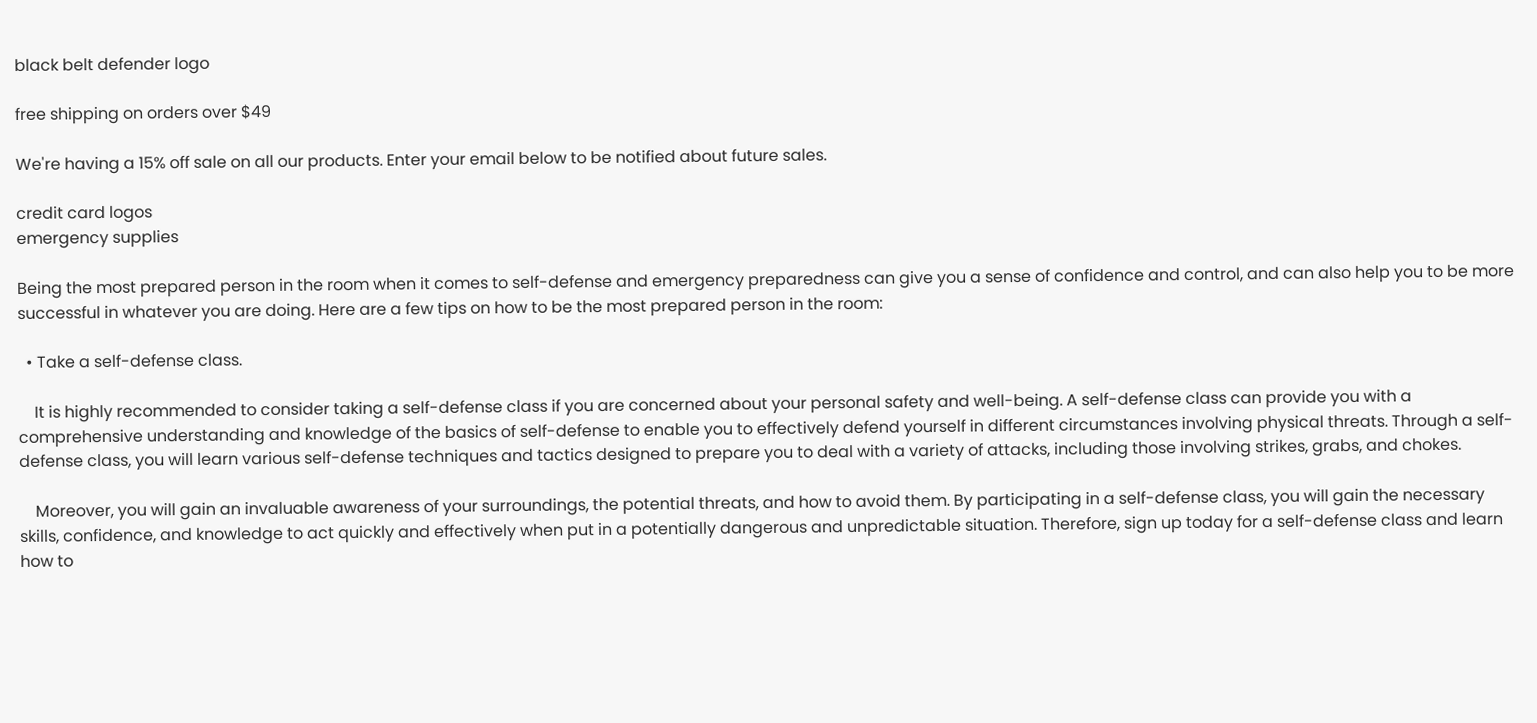black belt defender logo

free shipping on orders over $49

We're having a 15% off sale on all our products. Enter your email below to be notified about future sales.

credit card logos
emergency supplies

Being the most prepared person in the room when it comes to self-defense and emergency preparedness can give you a sense of confidence and control, and can also help you to be more successful in whatever you are doing. Here are a few tips on how to be the most prepared person in the room:

  • Take a self-defense class.

    It is highly recommended to consider taking a self-defense class if you are concerned about your personal safety and well-being. A self-defense class can provide you with a comprehensive understanding and knowledge of the basics of self-defense to enable you to effectively defend yourself in different circumstances involving physical threats. Through a self-defense class, you will learn various self-defense techniques and tactics designed to prepare you to deal with a variety of attacks, including those involving strikes, grabs, and chokes.

    Moreover, you will gain an invaluable awareness of your surroundings, the potential threats, and how to avoid them. By participating in a self-defense class, you will gain the necessary skills, confidence, and knowledge to act quickly and effectively when put in a potentially dangerous and unpredictable situation. Therefore, sign up today for a self-defense class and learn how to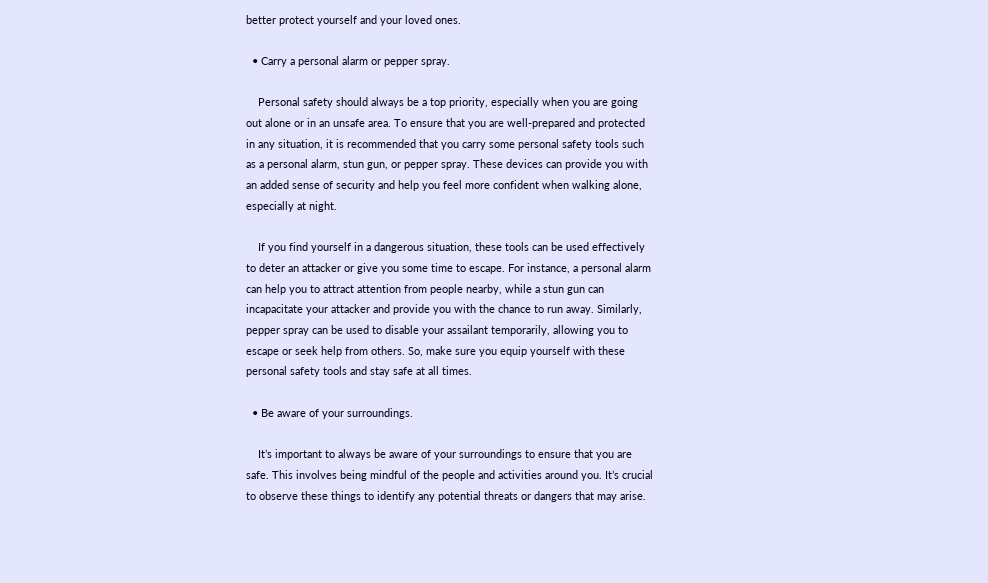better protect yourself and your loved ones.

  • Carry a personal alarm or pepper spray.

    Personal safety should always be a top priority, especially when you are going out alone or in an unsafe area. To ensure that you are well-prepared and protected in any situation, it is recommended that you carry some personal safety tools such as a personal alarm, stun gun, or pepper spray. These devices can provide you with an added sense of security and help you feel more confident when walking alone, especially at night.

    If you find yourself in a dangerous situation, these tools can be used effectively to deter an attacker or give you some time to escape. For instance, a personal alarm can help you to attract attention from people nearby, while a stun gun can incapacitate your attacker and provide you with the chance to run away. Similarly, pepper spray can be used to disable your assailant temporarily, allowing you to escape or seek help from others. So, make sure you equip yourself with these personal safety tools and stay safe at all times.

  • Be aware of your surroundings.

    It’s important to always be aware of your surroundings to ensure that you are safe. This involves being mindful of the people and activities around you. It’s crucial to observe these things to identify any potential threats or dangers that may arise.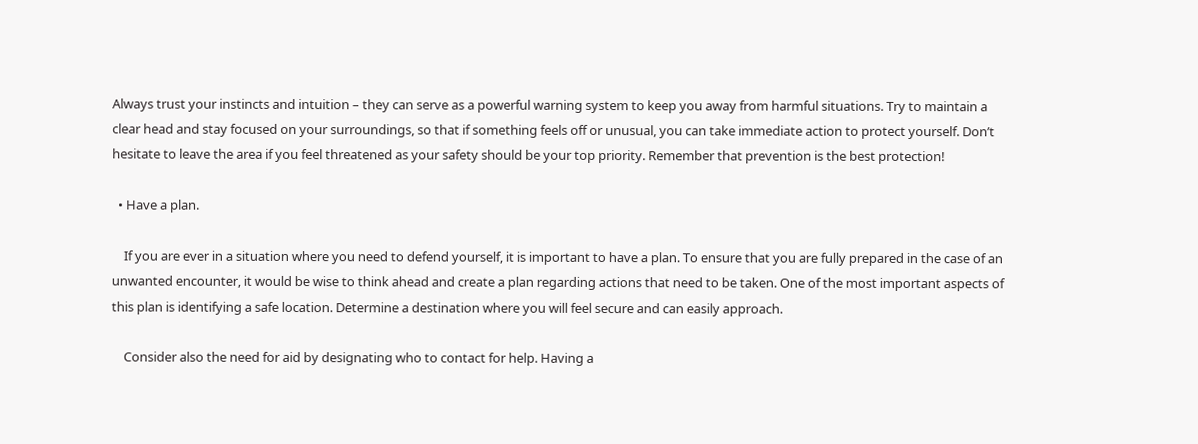Always trust your instincts and intuition – they can serve as a powerful warning system to keep you away from harmful situations. Try to maintain a clear head and stay focused on your surroundings, so that if something feels off or unusual, you can take immediate action to protect yourself. Don’t hesitate to leave the area if you feel threatened as your safety should be your top priority. Remember that prevention is the best protection!

  • Have a plan.

    If you are ever in a situation where you need to defend yourself, it is important to have a plan. To ensure that you are fully prepared in the case of an unwanted encounter, it would be wise to think ahead and create a plan regarding actions that need to be taken. One of the most important aspects of this plan is identifying a safe location. Determine a destination where you will feel secure and can easily approach.

    Consider also the need for aid by designating who to contact for help. Having a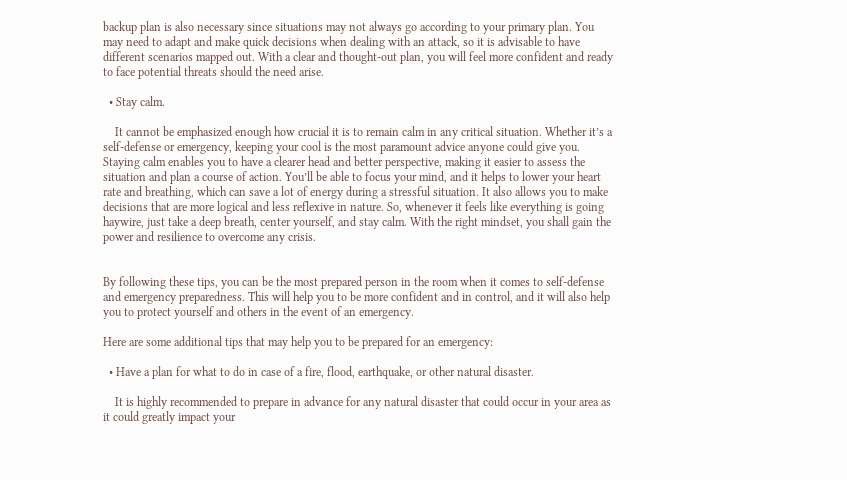backup plan is also necessary since situations may not always go according to your primary plan. You may need to adapt and make quick decisions when dealing with an attack, so it is advisable to have different scenarios mapped out. With a clear and thought-out plan, you will feel more confident and ready to face potential threats should the need arise.

  • Stay calm.

    It cannot be emphasized enough how crucial it is to remain calm in any critical situation. Whether it’s a self-defense or emergency, keeping your cool is the most paramount advice anyone could give you. Staying calm enables you to have a clearer head and better perspective, making it easier to assess the situation and plan a course of action. You’ll be able to focus your mind, and it helps to lower your heart rate and breathing, which can save a lot of energy during a stressful situation. It also allows you to make decisions that are more logical and less reflexive in nature. So, whenever it feels like everything is going haywire, just take a deep breath, center yourself, and stay calm. With the right mindset, you shall gain the power and resilience to overcome any crisis.


By following these tips, you can be the most prepared person in the room when it comes to self-defense and emergency preparedness. This will help you to be more confident and in control, and it will also help you to protect yourself and others in the event of an emergency.

Here are some additional tips that may help you to be prepared for an emergency:

  • Have a plan for what to do in case of a fire, flood, earthquake, or other natural disaster.

    It is highly recommended to prepare in advance for any natural disaster that could occur in your area as it could greatly impact your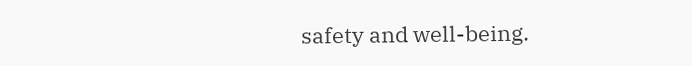safety and well-being.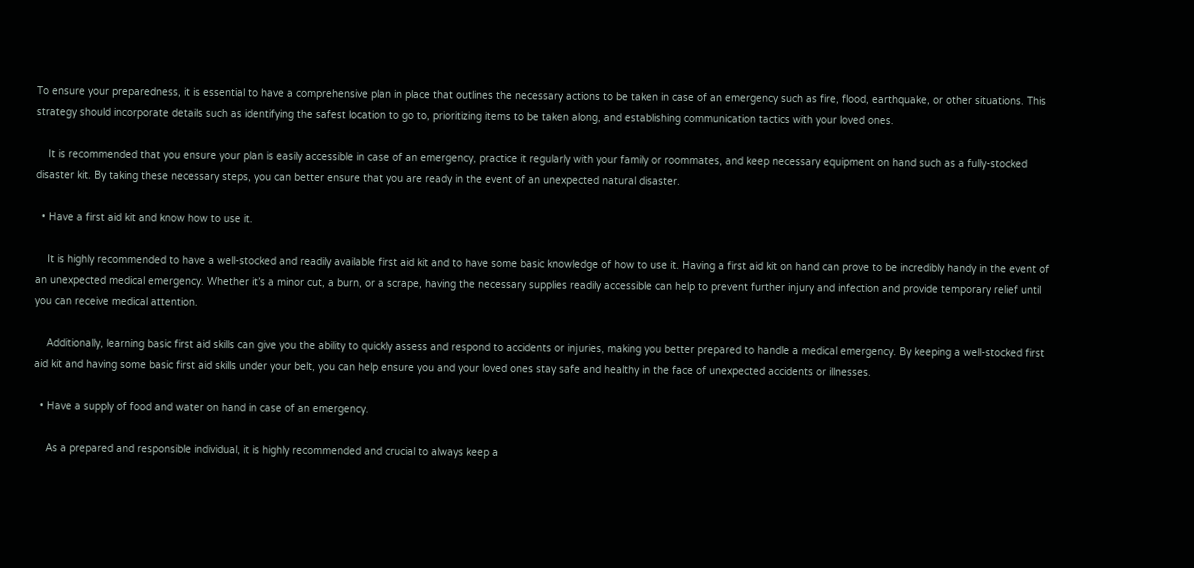To ensure your preparedness, it is essential to have a comprehensive plan in place that outlines the necessary actions to be taken in case of an emergency such as fire, flood, earthquake, or other situations. This strategy should incorporate details such as identifying the safest location to go to, prioritizing items to be taken along, and establishing communication tactics with your loved ones.

    It is recommended that you ensure your plan is easily accessible in case of an emergency, practice it regularly with your family or roommates, and keep necessary equipment on hand such as a fully-stocked disaster kit. By taking these necessary steps, you can better ensure that you are ready in the event of an unexpected natural disaster.

  • Have a first aid kit and know how to use it.

    It is highly recommended to have a well-stocked and readily available first aid kit and to have some basic knowledge of how to use it. Having a first aid kit on hand can prove to be incredibly handy in the event of an unexpected medical emergency. Whether it’s a minor cut, a burn, or a scrape, having the necessary supplies readily accessible can help to prevent further injury and infection and provide temporary relief until you can receive medical attention.

    Additionally, learning basic first aid skills can give you the ability to quickly assess and respond to accidents or injuries, making you better prepared to handle a medical emergency. By keeping a well-stocked first aid kit and having some basic first aid skills under your belt, you can help ensure you and your loved ones stay safe and healthy in the face of unexpected accidents or illnesses.

  • Have a supply of food and water on hand in case of an emergency.

    As a prepared and responsible individual, it is highly recommended and crucial to always keep a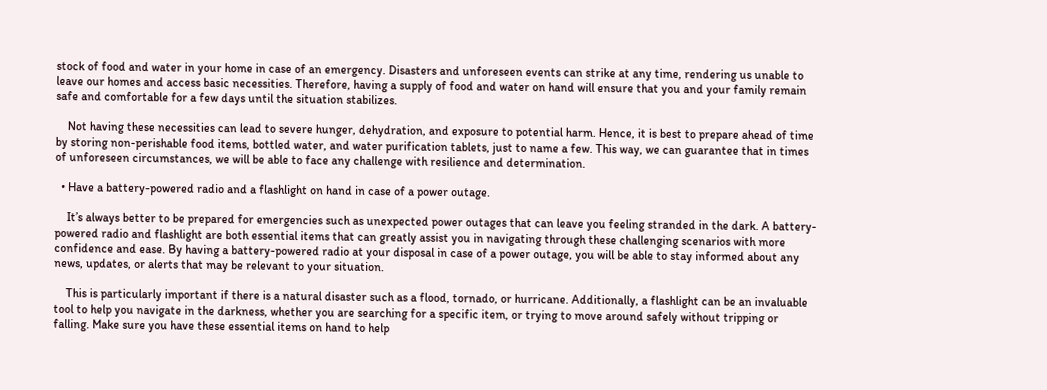stock of food and water in your home in case of an emergency. Disasters and unforeseen events can strike at any time, rendering us unable to leave our homes and access basic necessities. Therefore, having a supply of food and water on hand will ensure that you and your family remain safe and comfortable for a few days until the situation stabilizes.

    Not having these necessities can lead to severe hunger, dehydration, and exposure to potential harm. Hence, it is best to prepare ahead of time by storing non-perishable food items, bottled water, and water purification tablets, just to name a few. This way, we can guarantee that in times of unforeseen circumstances, we will be able to face any challenge with resilience and determination.

  • Have a battery-powered radio and a flashlight on hand in case of a power outage.

    It’s always better to be prepared for emergencies such as unexpected power outages that can leave you feeling stranded in the dark. A battery-powered radio and flashlight are both essential items that can greatly assist you in navigating through these challenging scenarios with more confidence and ease. By having a battery-powered radio at your disposal in case of a power outage, you will be able to stay informed about any news, updates, or alerts that may be relevant to your situation.

    This is particularly important if there is a natural disaster such as a flood, tornado, or hurricane. Additionally, a flashlight can be an invaluable tool to help you navigate in the darkness, whether you are searching for a specific item, or trying to move around safely without tripping or falling. Make sure you have these essential items on hand to help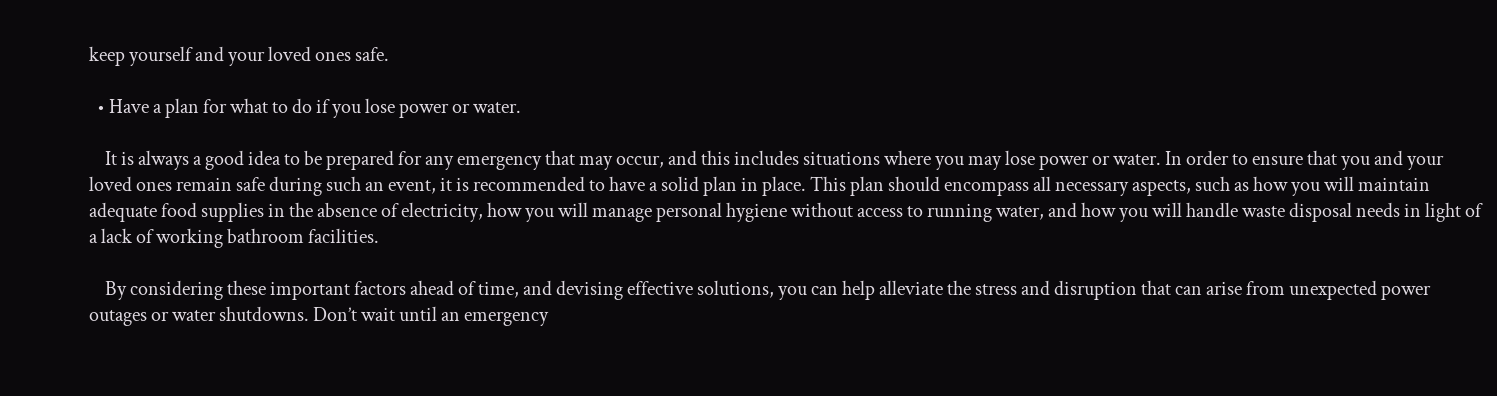keep yourself and your loved ones safe.

  • Have a plan for what to do if you lose power or water.

    It is always a good idea to be prepared for any emergency that may occur, and this includes situations where you may lose power or water. In order to ensure that you and your loved ones remain safe during such an event, it is recommended to have a solid plan in place. This plan should encompass all necessary aspects, such as how you will maintain adequate food supplies in the absence of electricity, how you will manage personal hygiene without access to running water, and how you will handle waste disposal needs in light of a lack of working bathroom facilities.

    By considering these important factors ahead of time, and devising effective solutions, you can help alleviate the stress and disruption that can arise from unexpected power outages or water shutdowns. Don’t wait until an emergency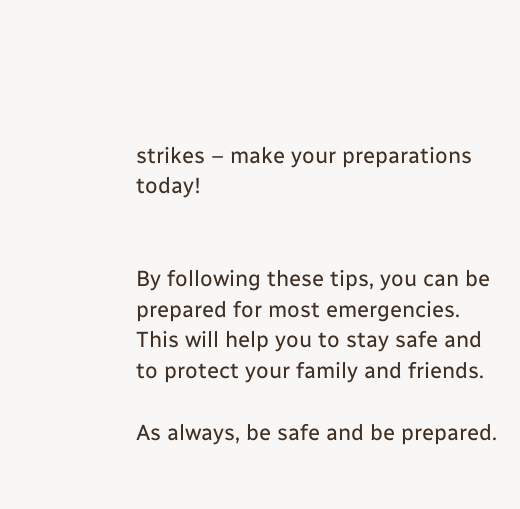strikes – make your preparations today!


By following these tips, you can be prepared for most emergencies. This will help you to stay safe and to protect your family and friends.

As always, be safe and be prepared.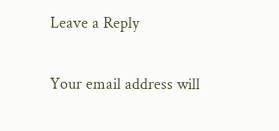Leave a Reply

Your email address will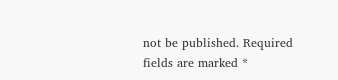not be published. Required fields are marked *